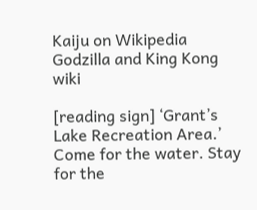Kaiju on Wikipedia
Godzilla and King Kong wiki

[reading sign] ‘Grant’s Lake Recreation Area.’ Come for the water. Stay for the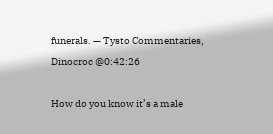funerals. — Tysto Commentaries,
Dinocroc @0:42:26

How do you know it’s a male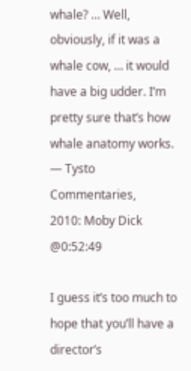whale? … Well, obviously, if it was a whale cow, … it would have a big udder. I’m pretty sure that’s how whale anatomy works. — Tysto Commentaries,
2010: Moby Dick @0:52:49

I guess it’s too much to hope that you’ll have a director’s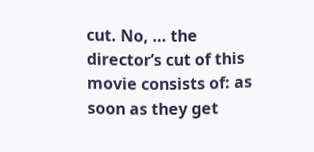cut. No, … the director’s cut of this movie consists of: as soon as they get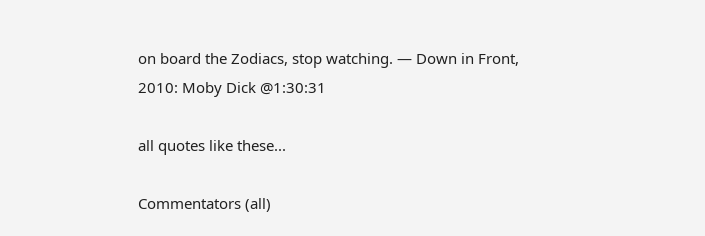on board the Zodiacs, stop watching. — Down in Front,
2010: Moby Dick @1:30:31

all quotes like these...

Commentators (all)